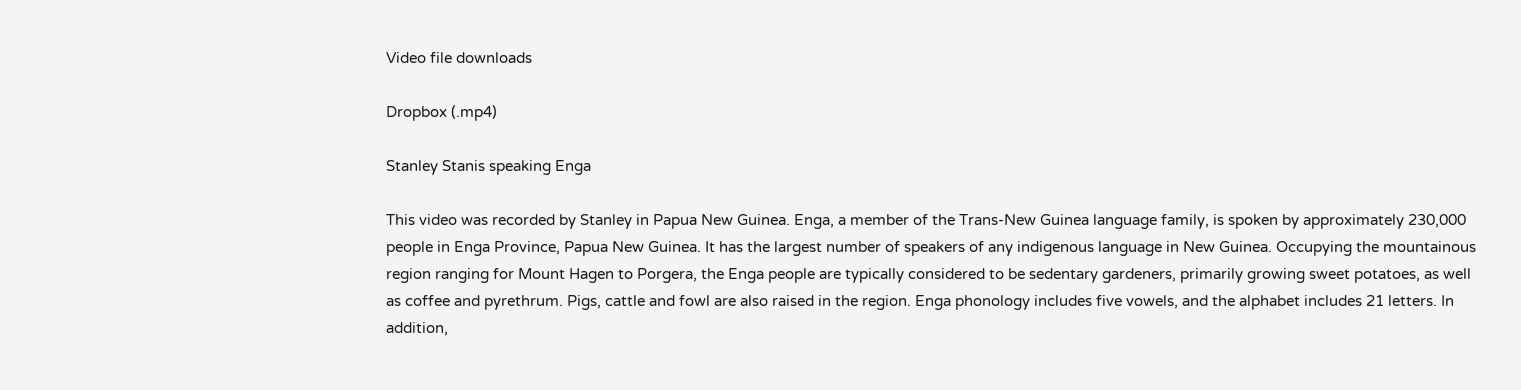Video file downloads

Dropbox (.mp4)

Stanley Stanis speaking Enga

This video was recorded by Stanley in Papua New Guinea. Enga, a member of the Trans-New Guinea language family, is spoken by approximately 230,000 people in Enga Province, Papua New Guinea. It has the largest number of speakers of any indigenous language in New Guinea. Occupying the mountainous region ranging for Mount Hagen to Porgera, the Enga people are typically considered to be sedentary gardeners, primarily growing sweet potatoes, as well as coffee and pyrethrum. Pigs, cattle and fowl are also raised in the region. Enga phonology includes five vowels, and the alphabet includes 21 letters. In addition,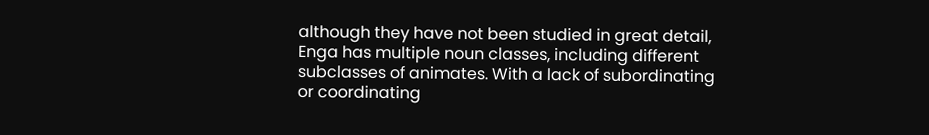although they have not been studied in great detail, Enga has multiple noun classes, including different subclasses of animates. With a lack of subordinating or coordinating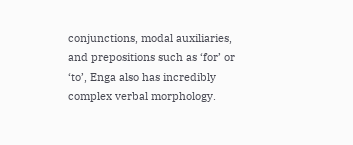conjunctions, modal auxiliaries, and prepositions such as ‘for’ or ‘to’, Enga also has incredibly complex verbal morphology.